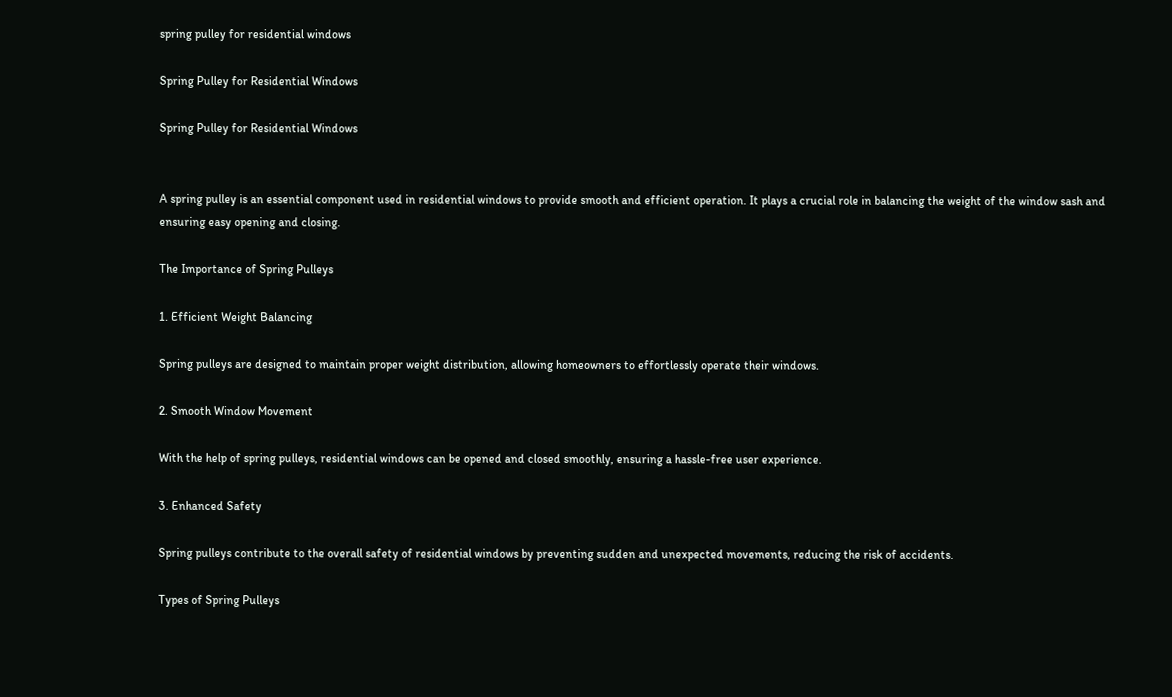spring pulley for residential windows

Spring Pulley for Residential Windows

Spring Pulley for Residential Windows


A spring pulley is an essential component used in residential windows to provide smooth and efficient operation. It plays a crucial role in balancing the weight of the window sash and ensuring easy opening and closing.

The Importance of Spring Pulleys

1. Efficient Weight Balancing

Spring pulleys are designed to maintain proper weight distribution, allowing homeowners to effortlessly operate their windows.

2. Smooth Window Movement

With the help of spring pulleys, residential windows can be opened and closed smoothly, ensuring a hassle-free user experience.

3. Enhanced Safety

Spring pulleys contribute to the overall safety of residential windows by preventing sudden and unexpected movements, reducing the risk of accidents.

Types of Spring Pulleys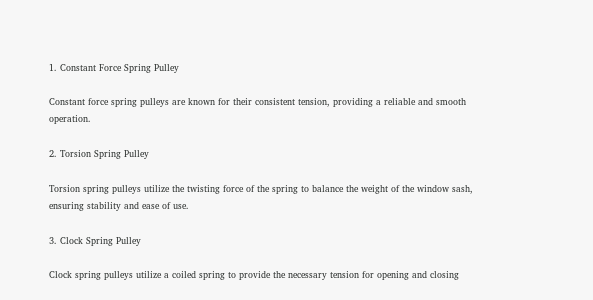1. Constant Force Spring Pulley

Constant force spring pulleys are known for their consistent tension, providing a reliable and smooth operation.

2. Torsion Spring Pulley

Torsion spring pulleys utilize the twisting force of the spring to balance the weight of the window sash, ensuring stability and ease of use.

3. Clock Spring Pulley

Clock spring pulleys utilize a coiled spring to provide the necessary tension for opening and closing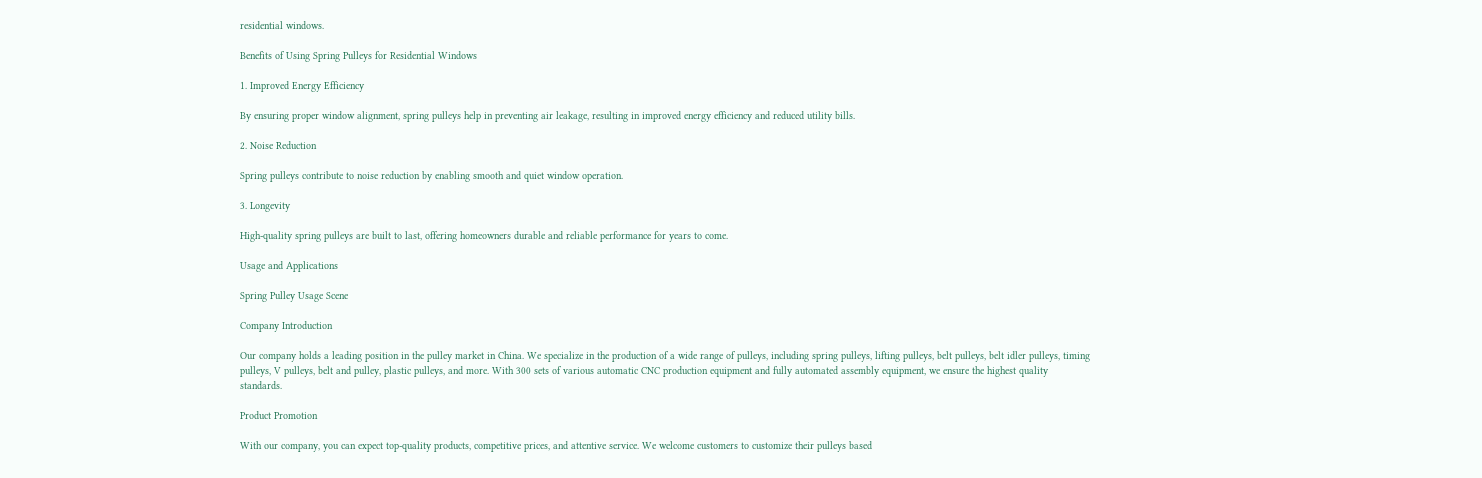residential windows.

Benefits of Using Spring Pulleys for Residential Windows

1. Improved Energy Efficiency

By ensuring proper window alignment, spring pulleys help in preventing air leakage, resulting in improved energy efficiency and reduced utility bills.

2. Noise Reduction

Spring pulleys contribute to noise reduction by enabling smooth and quiet window operation.

3. Longevity

High-quality spring pulleys are built to last, offering homeowners durable and reliable performance for years to come.

Usage and Applications

Spring Pulley Usage Scene

Company Introduction

Our company holds a leading position in the pulley market in China. We specialize in the production of a wide range of pulleys, including spring pulleys, lifting pulleys, belt pulleys, belt idler pulleys, timing pulleys, V pulleys, belt and pulley, plastic pulleys, and more. With 300 sets of various automatic CNC production equipment and fully automated assembly equipment, we ensure the highest quality standards.

Product Promotion

With our company, you can expect top-quality products, competitive prices, and attentive service. We welcome customers to customize their pulleys based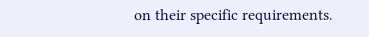on their specific requirements.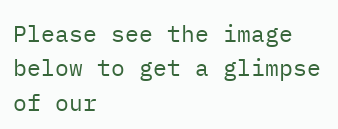Please see the image below to get a glimpse of our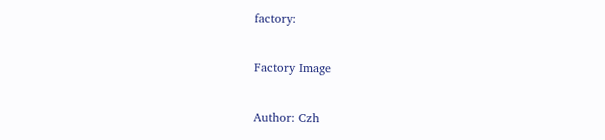factory:

Factory Image

Author: Czh